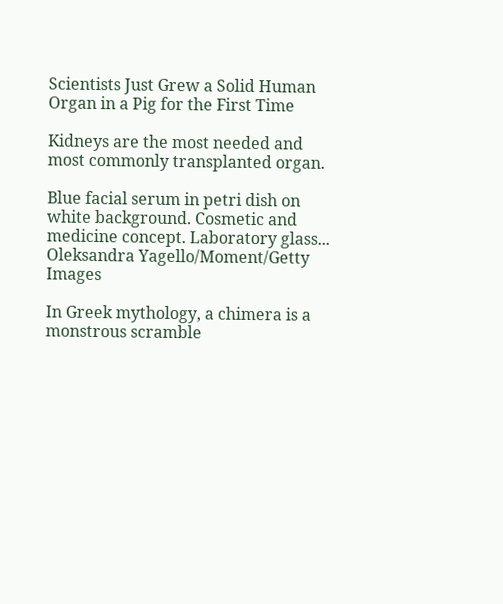Scientists Just Grew a Solid Human Organ in a Pig for the First Time

Kidneys are the most needed and most commonly transplanted organ.

Blue facial serum in petri dish on white background. Cosmetic and medicine concept. Laboratory glass...
Oleksandra Yagello/Moment/Getty Images

In Greek mythology, a chimera is a monstrous scramble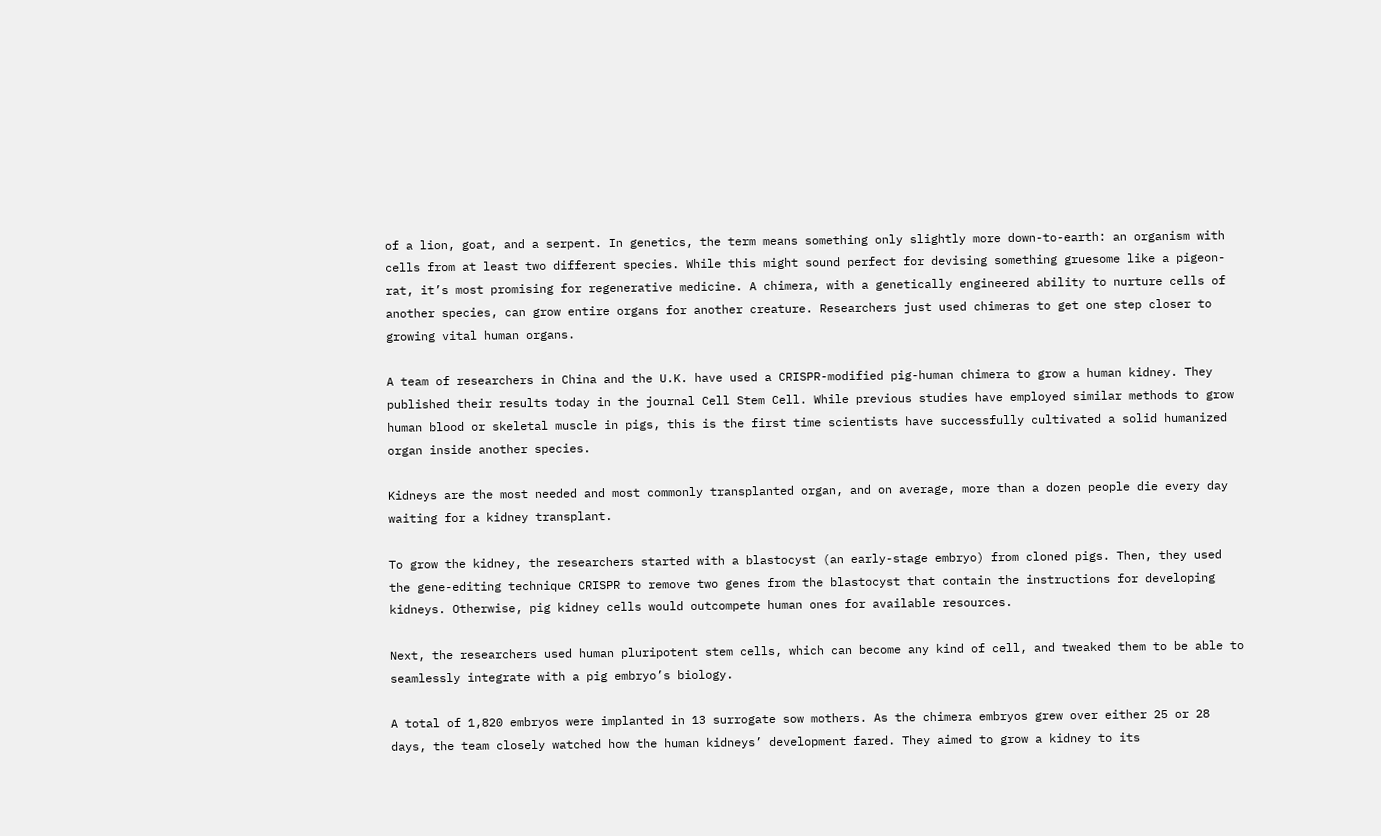of a lion, goat, and a serpent. In genetics, the term means something only slightly more down-to-earth: an organism with cells from at least two different species. While this might sound perfect for devising something gruesome like a pigeon-rat, it’s most promising for regenerative medicine. A chimera, with a genetically engineered ability to nurture cells of another species, can grow entire organs for another creature. Researchers just used chimeras to get one step closer to growing vital human organs.

A team of researchers in China and the U.K. have used a CRISPR-modified pig-human chimera to grow a human kidney. They published their results today in the journal Cell Stem Cell. While previous studies have employed similar methods to grow human blood or skeletal muscle in pigs, this is the first time scientists have successfully cultivated a solid humanized organ inside another species.

Kidneys are the most needed and most commonly transplanted organ, and on average, more than a dozen people die every day waiting for a kidney transplant.

To grow the kidney, the researchers started with a blastocyst (an early-stage embryo) from cloned pigs. Then, they used the gene-editing technique CRISPR to remove two genes from the blastocyst that contain the instructions for developing kidneys. Otherwise, pig kidney cells would outcompete human ones for available resources.

Next, the researchers used human pluripotent stem cells, which can become any kind of cell, and tweaked them to be able to seamlessly integrate with a pig embryo’s biology.

A total of 1,820 embryos were implanted in 13 surrogate sow mothers. As the chimera embryos grew over either 25 or 28 days, the team closely watched how the human kidneys’ development fared. They aimed to grow a kidney to its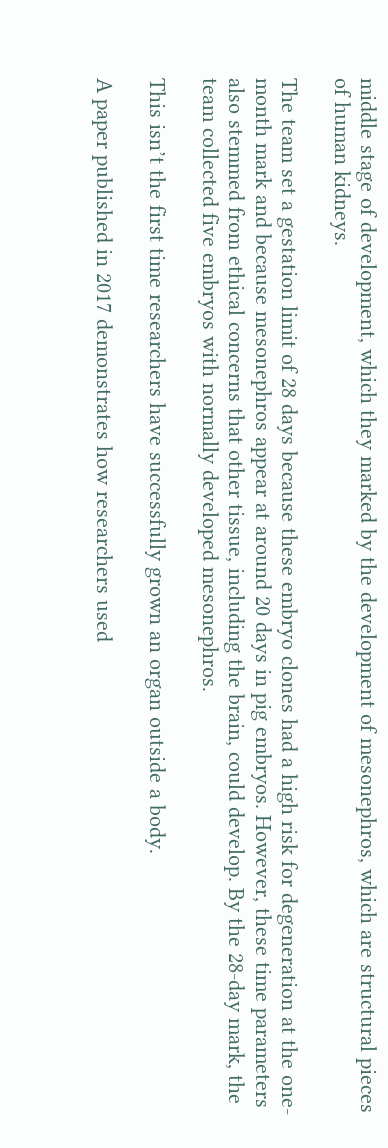middle stage of development, which they marked by the development of mesonephros, which are structural pieces of human kidneys.

The team set a gestation limit of 28 days because these embryo clones had a high risk for degeneration at the one-month mark and because mesonephros appear at around 20 days in pig embryos. However, these time parameters also stemmed from ethical concerns that other tissue, including the brain, could develop. By the 28-day mark, the team collected five embryos with normally developed mesonephros.

This isn’t the first time researchers have successfully grown an organ outside a body.

A paper published in 2017 demonstrates how researchers used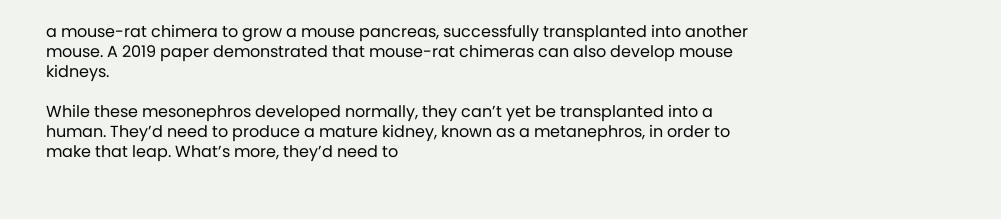a mouse-rat chimera to grow a mouse pancreas, successfully transplanted into another mouse. A 2019 paper demonstrated that mouse-rat chimeras can also develop mouse kidneys.

While these mesonephros developed normally, they can’t yet be transplanted into a human. They’d need to produce a mature kidney, known as a metanephros, in order to make that leap. What’s more, they’d need to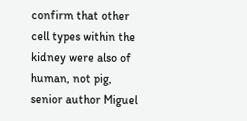confirm that other cell types within the kidney were also of human, not pig, senior author Miguel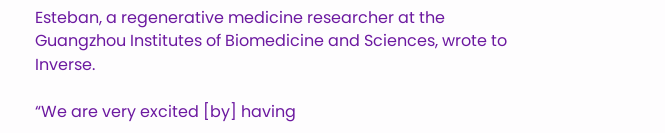Esteban, a regenerative medicine researcher at the Guangzhou Institutes of Biomedicine and Sciences, wrote to Inverse.

“We are very excited [by] having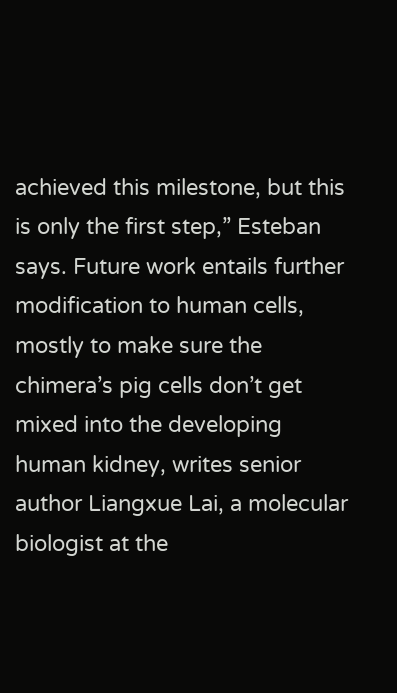achieved this milestone, but this is only the first step,” Esteban says. Future work entails further modification to human cells, mostly to make sure the chimera’s pig cells don’t get mixed into the developing human kidney, writes senior author Liangxue Lai, a molecular biologist at the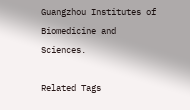Guangzhou Institutes of Biomedicine and Sciences.

Related Tags